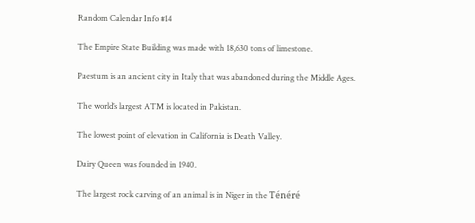Random Calendar Info #14

The Empire State Building was made with 18,630 tons of limestone.

Paestum is an ancient city in Italy that was abandoned during the Middle Ages.

The world’s largest ATM is located in Pakistan.

The lowest point of elevation in California is Death Valley.

Dairy Queen was founded in 1940.

The largest rock carving of an animal is in Niger in the Ténéré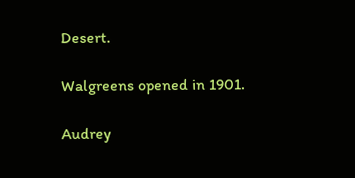Desert.

Walgreens opened in 1901.

Audrey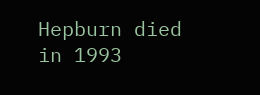Hepburn died in 1993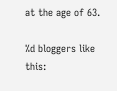at the age of 63.

%d bloggers like this: